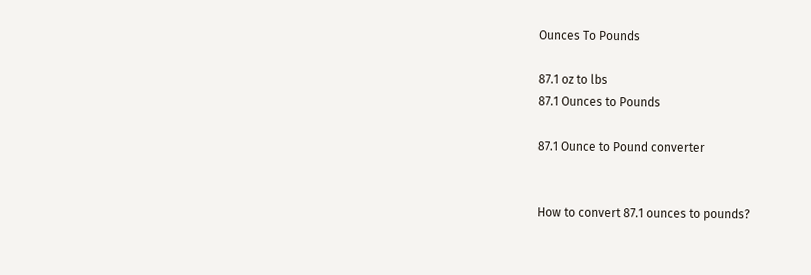Ounces To Pounds

87.1 oz to lbs
87.1 Ounces to Pounds

87.1 Ounce to Pound converter


How to convert 87.1 ounces to pounds?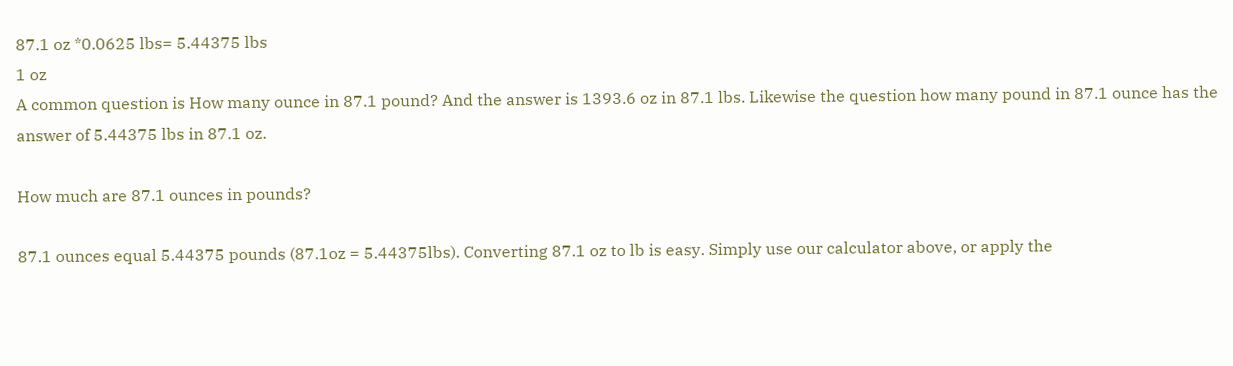87.1 oz *0.0625 lbs= 5.44375 lbs
1 oz
A common question is How many ounce in 87.1 pound? And the answer is 1393.6 oz in 87.1 lbs. Likewise the question how many pound in 87.1 ounce has the answer of 5.44375 lbs in 87.1 oz.

How much are 87.1 ounces in pounds?

87.1 ounces equal 5.44375 pounds (87.1oz = 5.44375lbs). Converting 87.1 oz to lb is easy. Simply use our calculator above, or apply the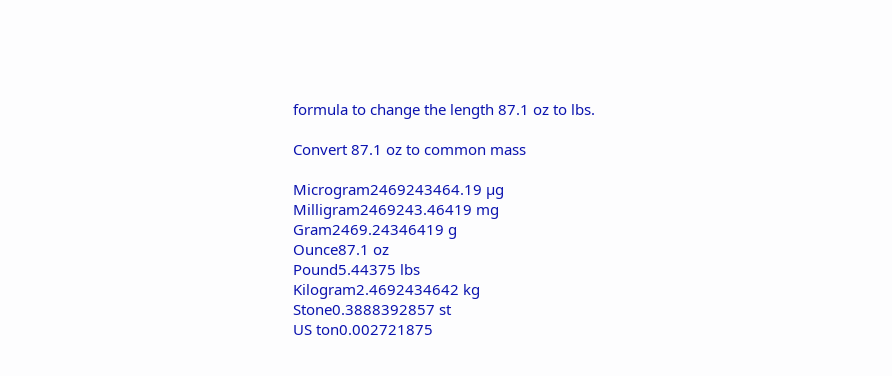formula to change the length 87.1 oz to lbs.

Convert 87.1 oz to common mass

Microgram2469243464.19 µg
Milligram2469243.46419 mg
Gram2469.24346419 g
Ounce87.1 oz
Pound5.44375 lbs
Kilogram2.4692434642 kg
Stone0.3888392857 st
US ton0.002721875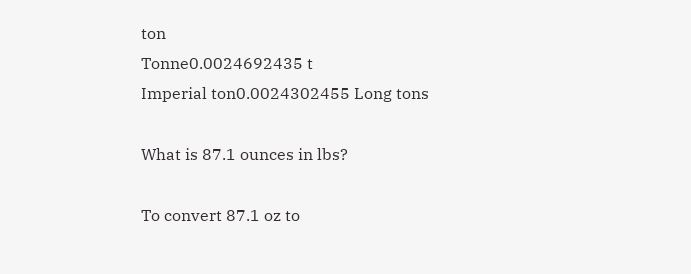ton
Tonne0.0024692435 t
Imperial ton0.0024302455 Long tons

What is 87.1 ounces in lbs?

To convert 87.1 oz to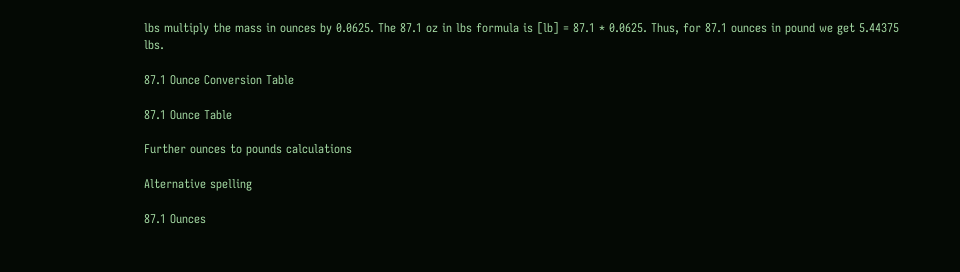lbs multiply the mass in ounces by 0.0625. The 87.1 oz in lbs formula is [lb] = 87.1 * 0.0625. Thus, for 87.1 ounces in pound we get 5.44375 lbs.

87.1 Ounce Conversion Table

87.1 Ounce Table

Further ounces to pounds calculations

Alternative spelling

87.1 Ounces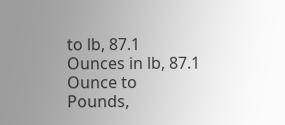to lb, 87.1 Ounces in lb, 87.1 Ounce to Pounds,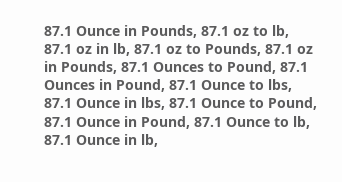87.1 Ounce in Pounds, 87.1 oz to lb, 87.1 oz in lb, 87.1 oz to Pounds, 87.1 oz in Pounds, 87.1 Ounces to Pound, 87.1 Ounces in Pound, 87.1 Ounce to lbs, 87.1 Ounce in lbs, 87.1 Ounce to Pound, 87.1 Ounce in Pound, 87.1 Ounce to lb, 87.1 Ounce in lb,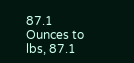87.1 Ounces to lbs, 87.1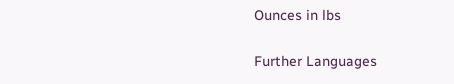Ounces in lbs

Further Languages